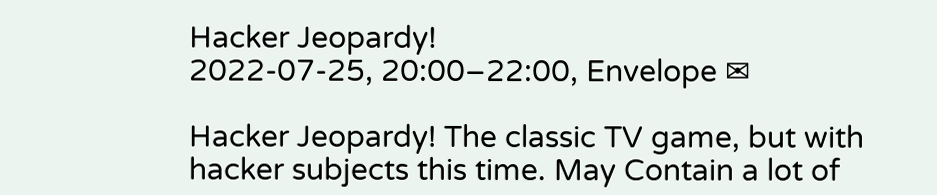Hacker Jeopardy!
2022-07-25, 20:00–22:00, Envelope ✉

Hacker Jeopardy! The classic TV game, but with hacker subjects this time. May Contain a lot of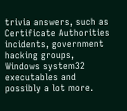trivia answers, such as Certificate Authorities incidents, government hacking groups, Windows system32 executables and possibly a lot more.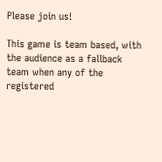Please join us!

This game is team based, with the audience as a fallback team when any of the registered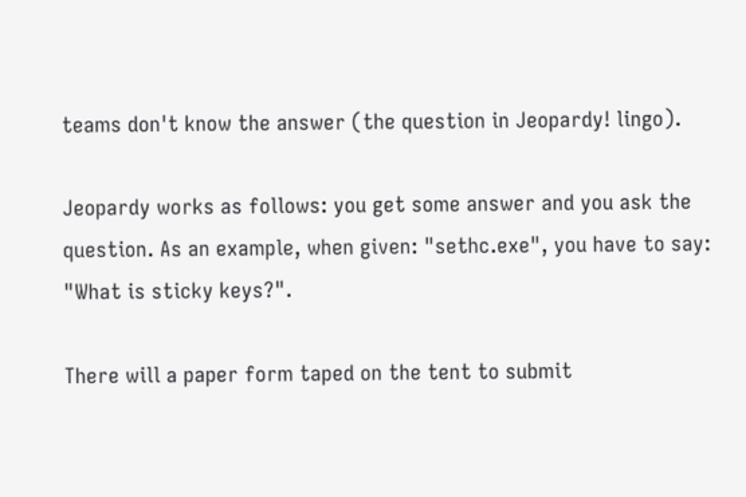teams don't know the answer (the question in Jeopardy! lingo).

Jeopardy works as follows: you get some answer and you ask the question. As an example, when given: "sethc.exe", you have to say: "What is sticky keys?".

There will a paper form taped on the tent to submit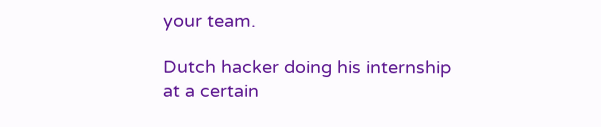your team.

Dutch hacker doing his internship at a certain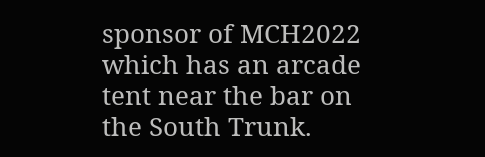sponsor of MCH2022 which has an arcade tent near the bar on the South Trunk.